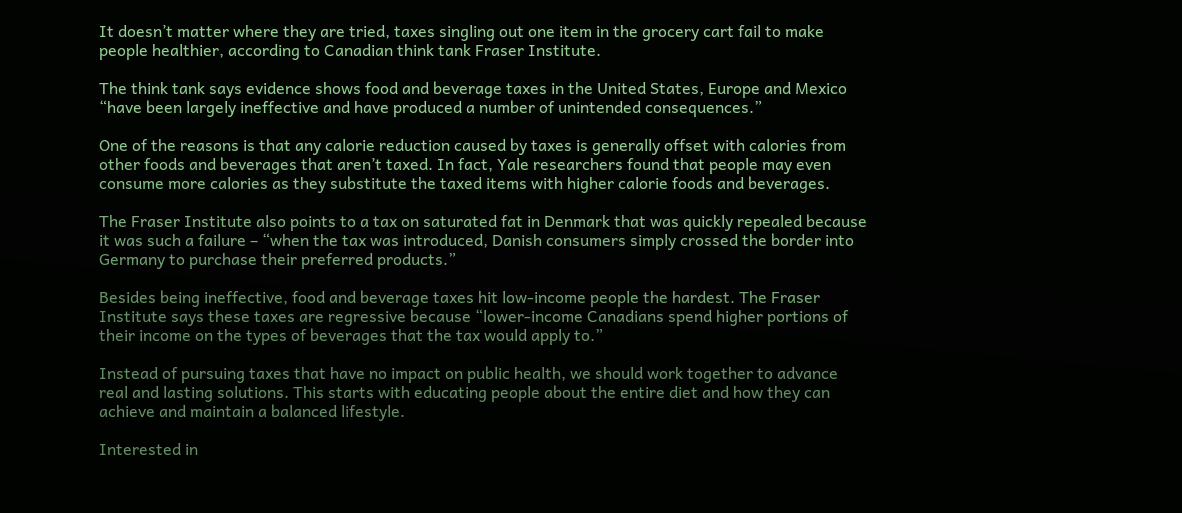It doesn’t matter where they are tried, taxes singling out one item in the grocery cart fail to make people healthier, according to Canadian think tank Fraser Institute.

The think tank says evidence shows food and beverage taxes in the United States, Europe and Mexico “have been largely ineffective and have produced a number of unintended consequences.”

One of the reasons is that any calorie reduction caused by taxes is generally offset with calories from other foods and beverages that aren’t taxed. In fact, Yale researchers found that people may even consume more calories as they substitute the taxed items with higher calorie foods and beverages.

The Fraser Institute also points to a tax on saturated fat in Denmark that was quickly repealed because it was such a failure – “when the tax was introduced, Danish consumers simply crossed the border into Germany to purchase their preferred products.”

Besides being ineffective, food and beverage taxes hit low-income people the hardest. The Fraser Institute says these taxes are regressive because “lower-income Canadians spend higher portions of their income on the types of beverages that the tax would apply to.”

Instead of pursuing taxes that have no impact on public health, we should work together to advance real and lasting solutions. This starts with educating people about the entire diet and how they can achieve and maintain a balanced lifestyle.

Interested in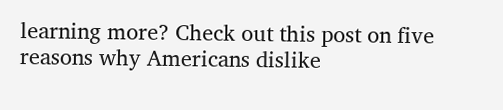learning more? Check out this post on five reasons why Americans dislike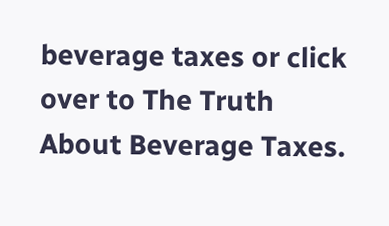beverage taxes or click over to The Truth About Beverage Taxes.